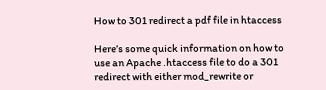How to 301 redirect a pdf file in htaccess

Here’s some quick information on how to use an Apache .htaccess file to do a 301 redirect with either mod_rewrite or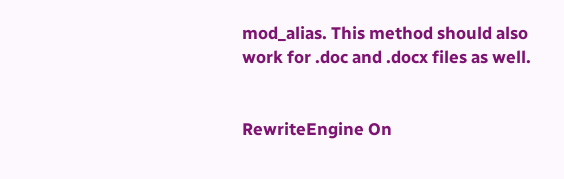mod_alias. This method should also work for .doc and .docx files as well.


RewriteEngine On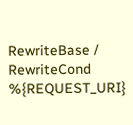RewriteBase /
RewriteCond %{REQUEST_URI}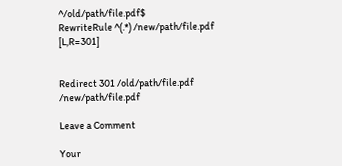^/old/path/file.pdf$
RewriteRule ^(.*) /new/path/file.pdf [L,R=301]


Redirect 301 /old/path/file.pdf /new/path/file.pdf

Leave a Comment

Your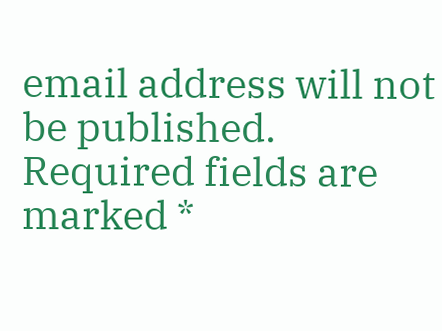email address will not be published. Required fields are marked *